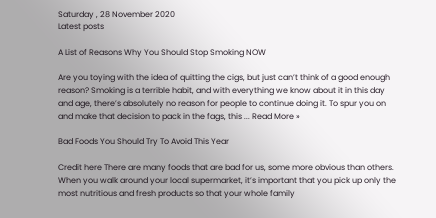Saturday , 28 November 2020
Latest posts

A List of Reasons Why You Should Stop Smoking NOW

Are you toying with the idea of quitting the cigs, but just can’t think of a good enough reason? Smoking is a terrible habit, and with everything we know about it in this day and age, there’s absolutely no reason for people to continue doing it. To spur you on and make that decision to pack in the fags, this ... Read More »

Bad Foods You Should Try To Avoid This Year

Credit here There are many foods that are bad for us, some more obvious than others. When you walk around your local supermarket, it’s important that you pick up only the most nutritious and fresh products so that your whole family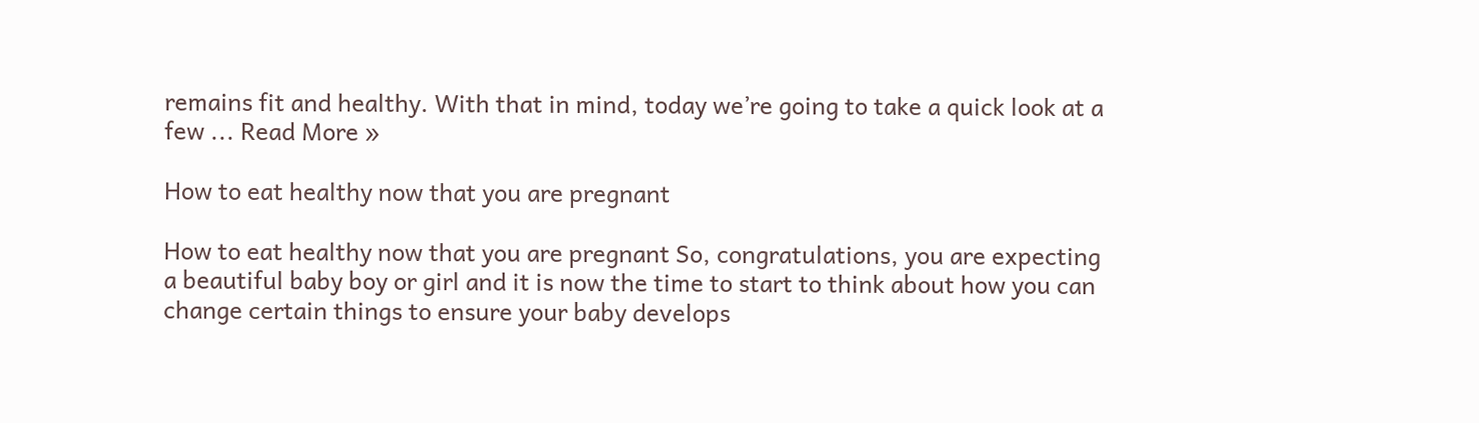remains fit and healthy. With that in mind, today we’re going to take a quick look at a few ... Read More »

How to eat healthy now that you are pregnant

How to eat healthy now that you are pregnant So, congratulations, you are expecting a beautiful baby boy or girl and it is now the time to start to think about how you can change certain things to ensure your baby develops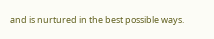and is nurtured in the best possible ways.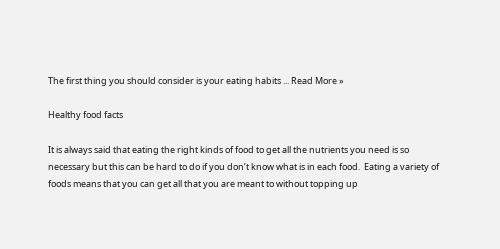The first thing you should consider is your eating habits ... Read More »

Healthy food facts

It is always said that eating the right kinds of food to get all the nutrients you need is so necessary but this can be hard to do if you don’t know what is in each food.  Eating a variety of foods means that you can get all that you are meant to without topping up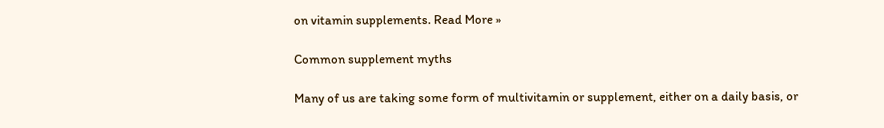on vitamin supplements. Read More »

Common supplement myths

Many of us are taking some form of multivitamin or supplement, either on a daily basis, or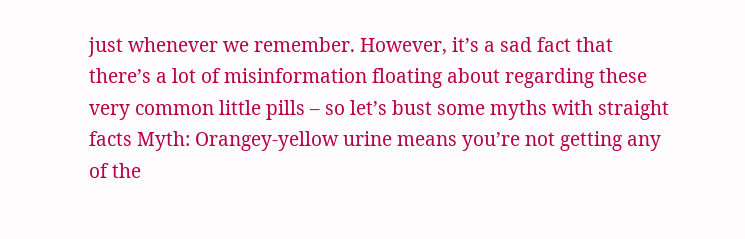just whenever we remember. However, it’s a sad fact that there’s a lot of misinformation floating about regarding these very common little pills – so let’s bust some myths with straight facts Myth: Orangey-yellow urine means you’re not getting any of the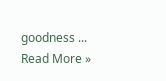goodness ... Read More »